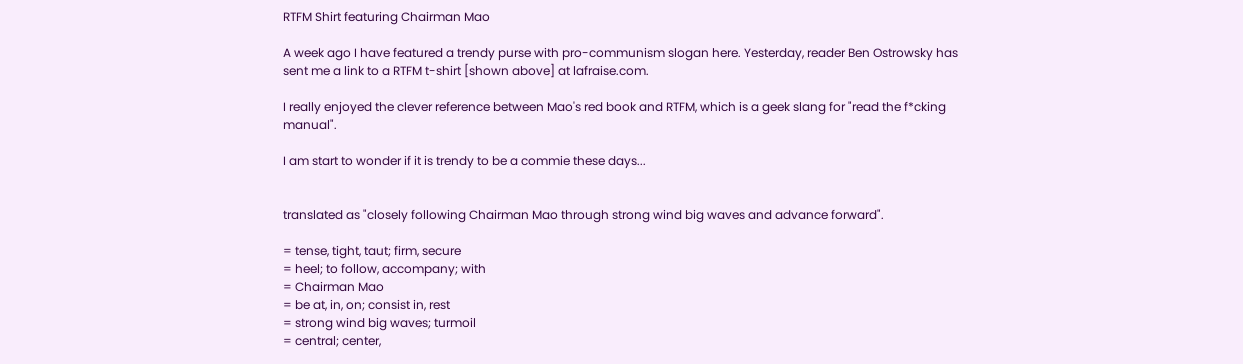RTFM Shirt featuring Chairman Mao

A week ago I have featured a trendy purse with pro-communism slogan here. Yesterday, reader Ben Ostrowsky has sent me a link to a RTFM t-shirt [shown above] at lafraise.com.

I really enjoyed the clever reference between Mao's red book and RTFM, which is a geek slang for "read the f*cking manual".

I am start to wonder if it is trendy to be a commie these days...


translated as "closely following Chairman Mao through strong wind big waves and advance forward".

= tense, tight, taut; firm, secure
= heel; to follow, accompany; with
= Chairman Mao
= be at, in, on; consist in, rest
= strong wind big waves; turmoil
= central; center,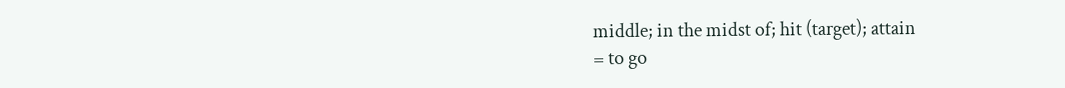middle; in the midst of; hit (target); attain
= to go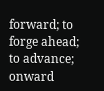forward; to forge ahead; to advance; onward